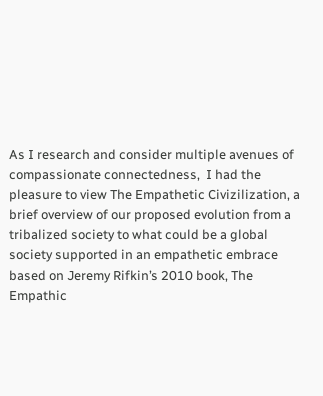As I research and consider multiple avenues of compassionate connectedness,  I had the pleasure to view The Empathetic Civizilization, a brief overview of our proposed evolution from a tribalized society to what could be a global society supported in an empathetic embrace based on Jeremy Rifkin’s 2010 book, The Empathic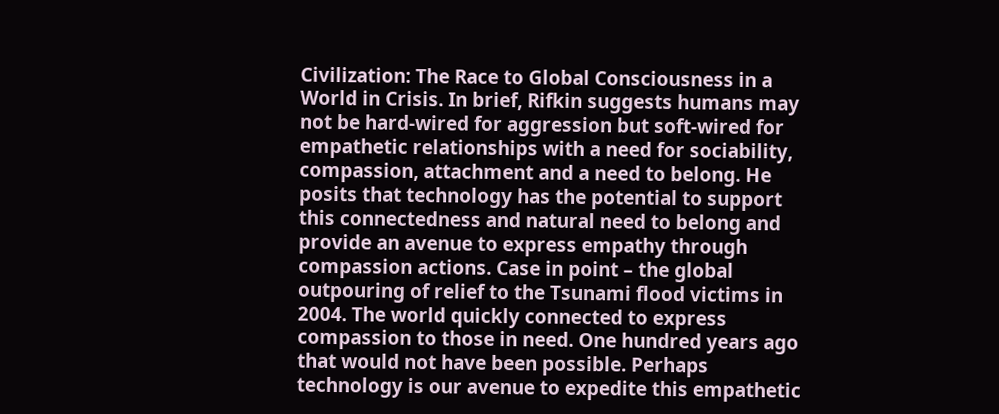Civilization: The Race to Global Consciousness in a World in Crisis. In brief, Rifkin suggests humans may not be hard-wired for aggression but soft-wired for empathetic relationships with a need for sociability, compassion, attachment and a need to belong. He posits that technology has the potential to support this connectedness and natural need to belong and provide an avenue to express empathy through compassion actions. Case in point – the global outpouring of relief to the Tsunami flood victims in 2004. The world quickly connected to express compassion to those in need. One hundred years ago that would not have been possible. Perhaps technology is our avenue to expedite this empathetic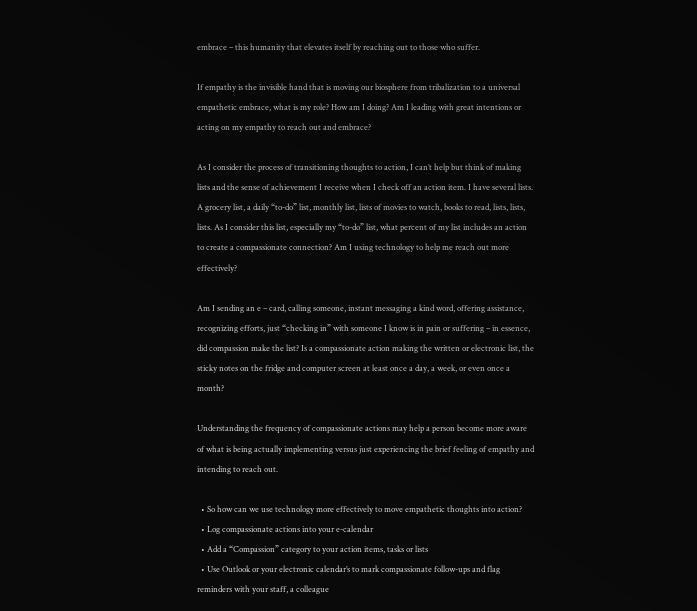embrace – this humanity that elevates itself by reaching out to those who suffer.

If empathy is the invisible hand that is moving our biosphere from tribalization to a universal empathetic embrace, what is my role? How am I doing? Am I leading with great intentions or acting on my empathy to reach out and embrace?

As I consider the process of transitioning thoughts to action, I can’t help but think of making lists and the sense of achievement I receive when I check off an action item. I have several lists. A grocery list, a daily “to-do” list, monthly list, lists of movies to watch, books to read, lists, lists, lists. As I consider this list, especially my “to-do” list, what percent of my list includes an action to create a compassionate connection? Am I using technology to help me reach out more effectively?

Am I sending an e – card, calling someone, instant messaging a kind word, offering assistance, recognizing efforts, just “checking in” with someone I know is in pain or suffering – in essence, did compassion make the list? Is a compassionate action making the written or electronic list, the sticky notes on the fridge and computer screen at least once a day, a week, or even once a month?

Understanding the frequency of compassionate actions may help a person become more aware of what is being actually implementing versus just experiencing the brief feeling of empathy and intending to reach out.

  • So how can we use technology more effectively to move empathetic thoughts into action?
  • Log compassionate actions into your e-calendar
  • Add a “Compassion” category to your action items, tasks or lists
  • Use Outlook or your electronic calendar’s to mark compassionate follow-ups and flag reminders with your staff, a colleague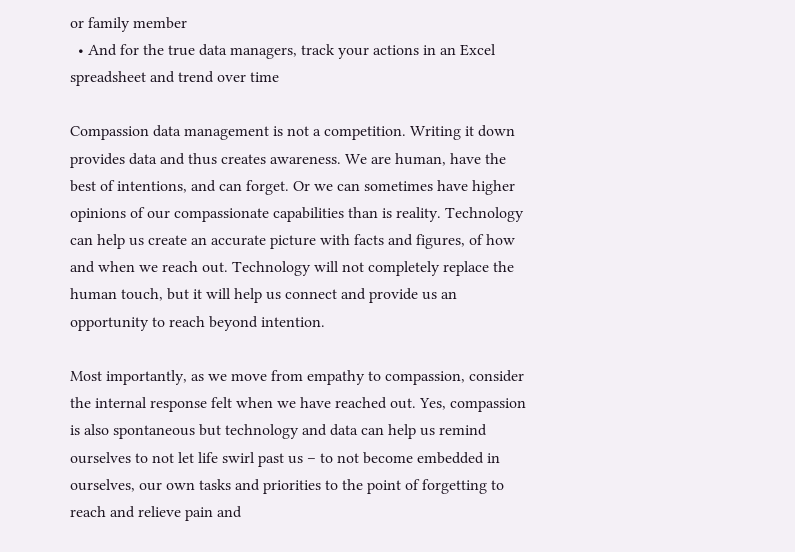or family member
  • And for the true data managers, track your actions in an Excel spreadsheet and trend over time

Compassion data management is not a competition. Writing it down provides data and thus creates awareness. We are human, have the best of intentions, and can forget. Or we can sometimes have higher opinions of our compassionate capabilities than is reality. Technology can help us create an accurate picture with facts and figures, of how and when we reach out. Technology will not completely replace the human touch, but it will help us connect and provide us an opportunity to reach beyond intention.

Most importantly, as we move from empathy to compassion, consider the internal response felt when we have reached out. Yes, compassion is also spontaneous but technology and data can help us remind ourselves to not let life swirl past us – to not become embedded in ourselves, our own tasks and priorities to the point of forgetting to reach and relieve pain and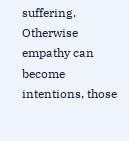suffering. Otherwise empathy can become intentions, those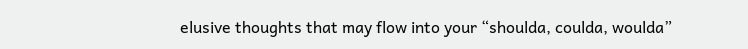elusive thoughts that may flow into your “shoulda, coulda, woulda”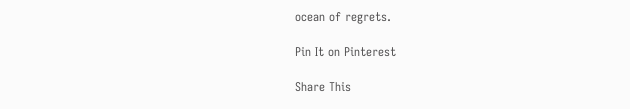ocean of regrets.

Pin It on Pinterest

Share This